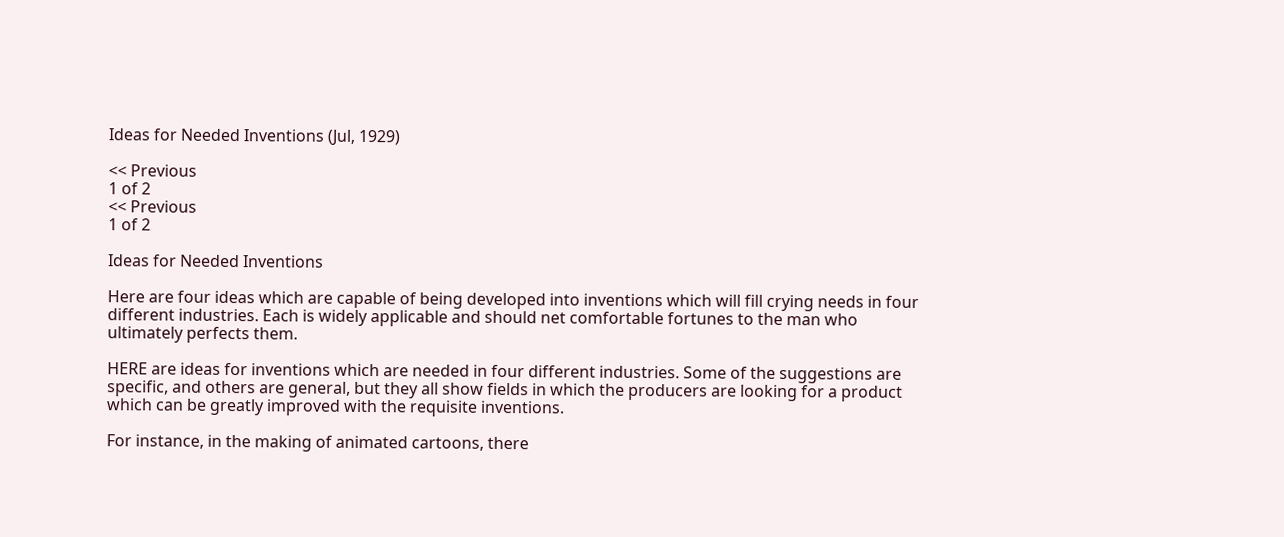Ideas for Needed Inventions (Jul, 1929)

<< Previous
1 of 2
<< Previous
1 of 2

Ideas for Needed Inventions

Here are four ideas which are capable of being developed into inventions which will fill crying needs in four different industries. Each is widely applicable and should net comfortable fortunes to the man who ultimately perfects them.

HERE are ideas for inventions which are needed in four different industries. Some of the suggestions are specific, and others are general, but they all show fields in which the producers are looking for a product which can be greatly improved with the requisite inventions.

For instance, in the making of animated cartoons, there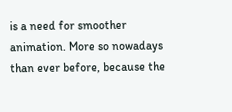is a need for smoother animation. More so nowadays than ever before, because the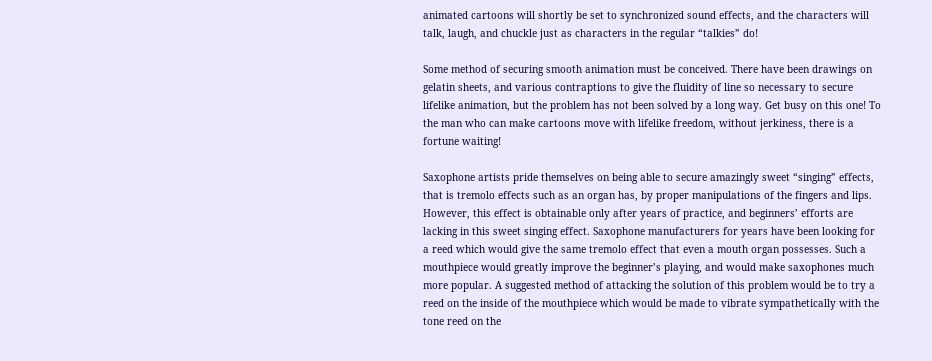animated cartoons will shortly be set to synchronized sound effects, and the characters will talk, laugh, and chuckle just as characters in the regular “talkies” do!

Some method of securing smooth animation must be conceived. There have been drawings on gelatin sheets, and various contraptions to give the fluidity of line so necessary to secure lifelike animation, but the problem has not been solved by a long way. Get busy on this one! To the man who can make cartoons move with lifelike freedom, without jerkiness, there is a fortune waiting!

Saxophone artists pride themselves on being able to secure amazingly sweet “singing” effects, that is tremolo effects such as an organ has, by proper manipulations of the fingers and lips. However, this effect is obtainable only after years of practice, and beginners’ efforts are lacking in this sweet singing effect. Saxophone manufacturers for years have been looking for a reed which would give the same tremolo effect that even a mouth organ possesses. Such a mouthpiece would greatly improve the beginner’s playing, and would make saxophones much more popular. A suggested method of attacking the solution of this problem would be to try a reed on the inside of the mouthpiece which would be made to vibrate sympathetically with the tone reed on the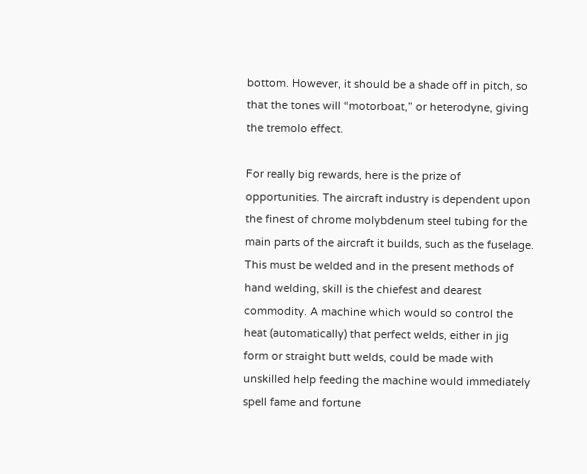bottom. However, it should be a shade off in pitch, so that the tones will “motorboat,” or heterodyne, giving the tremolo effect.

For really big rewards, here is the prize of opportunities. The aircraft industry is dependent upon the finest of chrome molybdenum steel tubing for the main parts of the aircraft it builds, such as the fuselage. This must be welded and in the present methods of hand welding, skill is the chiefest and dearest commodity. A machine which would so control the heat (automatically) that perfect welds, either in jig form or straight butt welds, could be made with unskilled help feeding the machine would immediately spell fame and fortune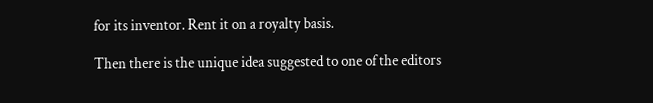for its inventor. Rent it on a royalty basis.

Then there is the unique idea suggested to one of the editors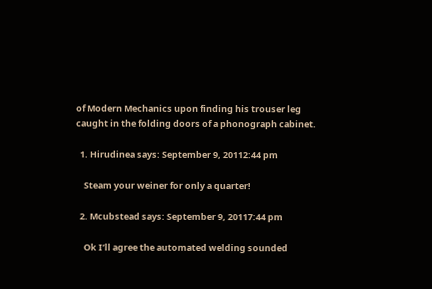of Modern Mechanics upon finding his trouser leg caught in the folding doors of a phonograph cabinet.

  1. Hirudinea says: September 9, 20112:44 pm

    Steam your weiner for only a quarter!

  2. Mcubstead says: September 9, 20117:44 pm

    Ok I’ll agree the automated welding sounded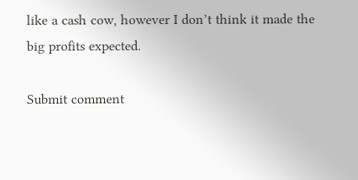like a cash cow, however I don’t think it made the big profits expected.

Submit comment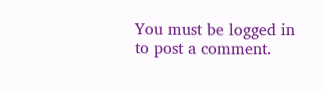You must be logged in to post a comment.